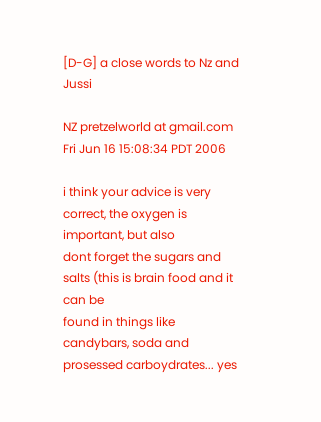[D-G] a close words to Nz and Jussi

NZ pretzelworld at gmail.com
Fri Jun 16 15:08:34 PDT 2006

i think your advice is very correct, the oxygen is important, but also
dont forget the sugars and salts (this is brain food and it can be
found in things like candybars, soda and prosessed carboydrates... yes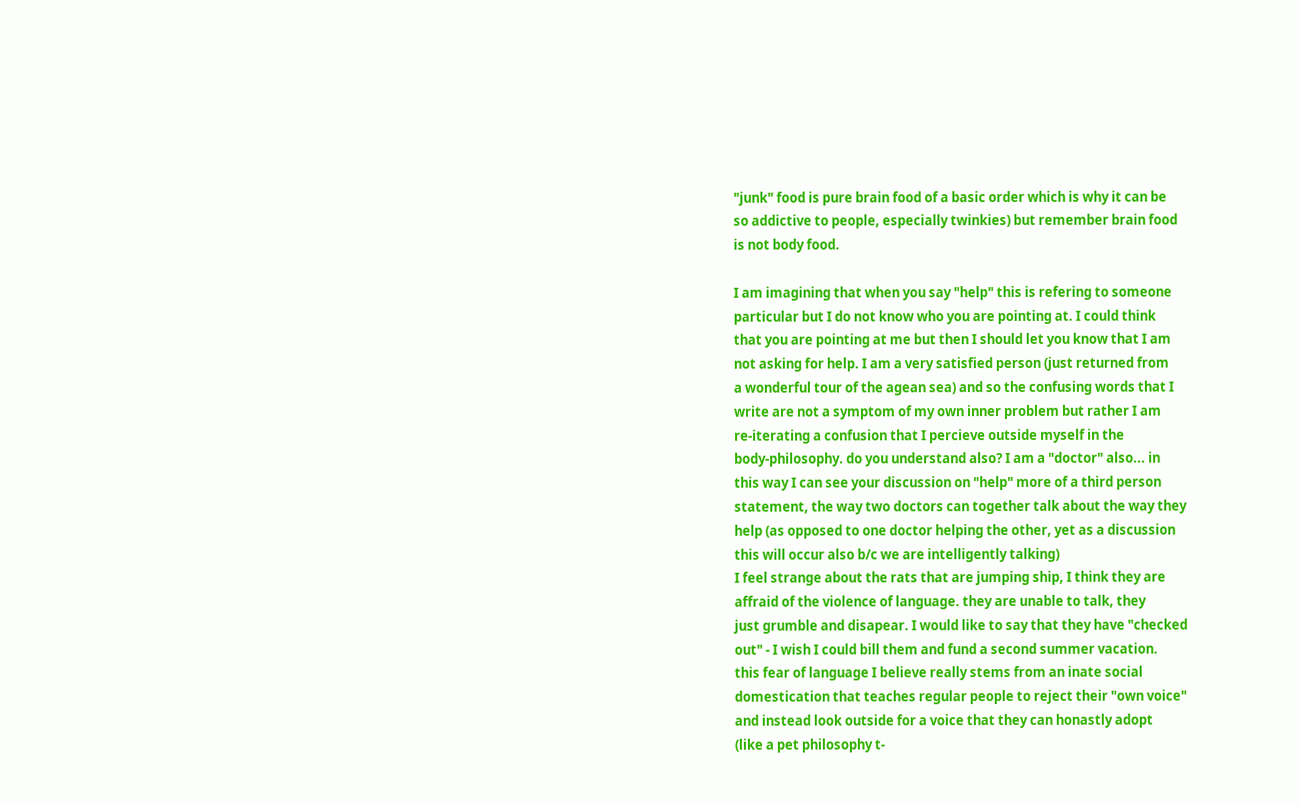"junk" food is pure brain food of a basic order which is why it can be
so addictive to people, especially twinkies) but remember brain food
is not body food.

I am imagining that when you say "help" this is refering to someone
particular but I do not know who you are pointing at. I could think
that you are pointing at me but then I should let you know that I am
not asking for help. I am a very satisfied person (just returned from
a wonderful tour of the agean sea) and so the confusing words that I
write are not a symptom of my own inner problem but rather I am
re-iterating a confusion that I percieve outside myself in the
body-philosophy. do you understand also? I am a "doctor" also... in
this way I can see your discussion on "help" more of a third person
statement, the way two doctors can together talk about the way they
help (as opposed to one doctor helping the other, yet as a discussion
this will occur also b/c we are intelligently talking)
I feel strange about the rats that are jumping ship, I think they are
affraid of the violence of language. they are unable to talk, they
just grumble and disapear. I would like to say that they have "checked
out" - I wish I could bill them and fund a second summer vacation.
this fear of language I believe really stems from an inate social
domestication that teaches regular people to reject their "own voice"
and instead look outside for a voice that they can honastly adopt
(like a pet philosophy t-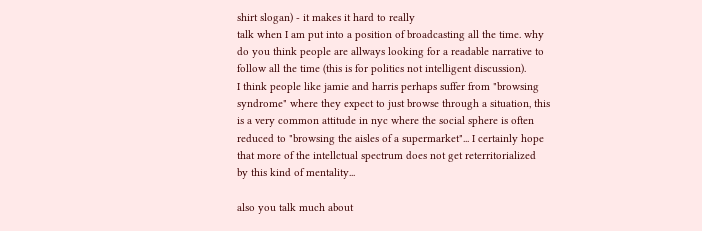shirt slogan) - it makes it hard to really
talk when I am put into a position of broadcasting all the time. why
do you think people are allways looking for a readable narrative to
follow all the time (this is for politics not intelligent discussion).
I think people like jamie and harris perhaps suffer from "browsing
syndrome" where they expect to just browse through a situation, this
is a very common attitude in nyc where the social sphere is often
reduced to "browsing the aisles of a supermarket"... I certainly hope
that more of the intellctual spectrum does not get reterritorialized
by this kind of mentality...

also you talk much about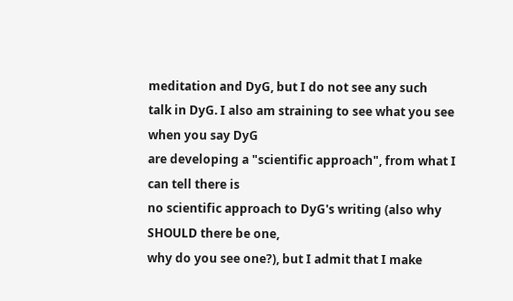meditation and DyG, but I do not see any such
talk in DyG. I also am straining to see what you see when you say DyG
are developing a "scientific approach", from what I can tell there is
no scientific approach to DyG's writing (also why SHOULD there be one,
why do you see one?), but I admit that I make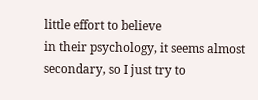little effort to believe
in their psychology, it seems almost secondary, so I just try to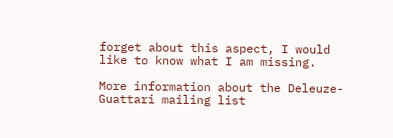forget about this aspect, I would like to know what I am missing.

More information about the Deleuze-Guattari mailing list